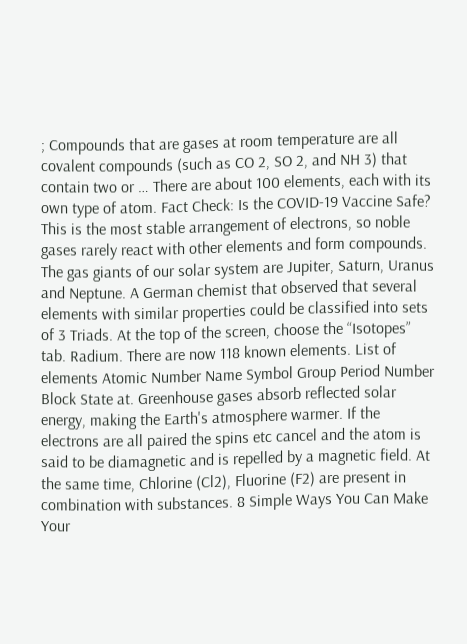; Compounds that are gases at room temperature are all covalent compounds (such as CO 2, SO 2, and NH 3) that contain two or … There are about 100 elements, each with its own type of atom. Fact Check: Is the COVID-19 Vaccine Safe? This is the most stable arrangement of electrons, so noble gases rarely react with other elements and form compounds. The gas giants of our solar system are Jupiter, Saturn, Uranus and Neptune. A German chemist that observed that several elements with similar properties could be classified into sets of 3 Triads. At the top of the screen, choose the “Isotopes” tab. Radium. There are now 118 known elements. List of elements Atomic Number Name Symbol Group Period Number Block State at. Greenhouse gases absorb reflected solar energy, making the Earth's atmosphere warmer. If the electrons are all paired the spins etc cancel and the atom is said to be diamagnetic and is repelled by a magnetic field. At the same time, Chlorine (Cl2), Fluorine (F2) are present in combination with substances. 8 Simple Ways You Can Make Your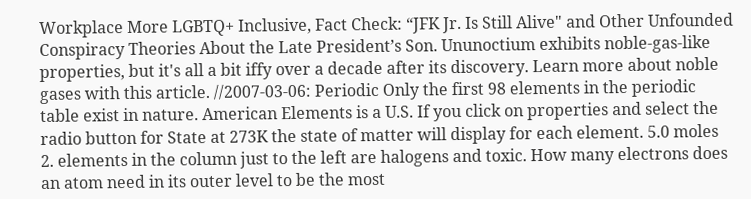Workplace More LGBTQ+ Inclusive, Fact Check: “JFK Jr. Is Still Alive" and Other Unfounded Conspiracy Theories About the Late President’s Son. Ununoctium exhibits noble-gas-like properties, but it's all a bit iffy over a decade after its discovery. Learn more about noble gases with this article. //2007-03-06: Periodic Only the first 98 elements in the periodic table exist in nature. American Elements is a U.S. If you click on properties and select the radio button for State at 273K the state of matter will display for each element. 5.0 moles 2. elements in the column just to the left are halogens and toxic. How many electrons does an atom need in its outer level to be the most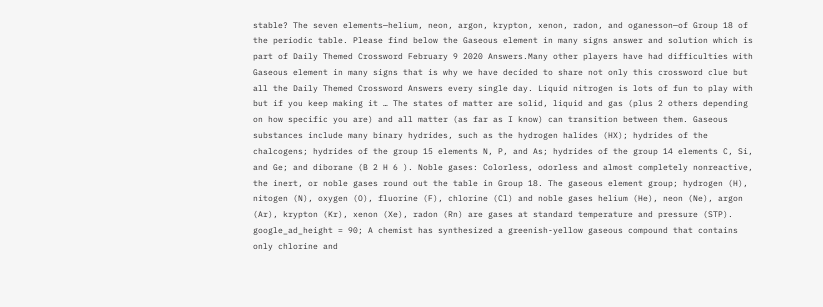stable? The seven elements—helium, neon, argon, krypton, xenon, radon, and oganesson—of Group 18 of the periodic table. Please find below the Gaseous element in many signs answer and solution which is part of Daily Themed Crossword February 9 2020 Answers.Many other players have had difficulties with Gaseous element in many signs that is why we have decided to share not only this crossword clue but all the Daily Themed Crossword Answers every single day. Liquid nitrogen is lots of fun to play with but if you keep making it … The states of matter are solid, liquid and gas (plus 2 others depending on how specific you are) and all matter (as far as I know) can transition between them. Gaseous substances include many binary hydrides, such as the hydrogen halides (HX); hydrides of the chalcogens; hydrides of the group 15 elements N, P, and As; hydrides of the group 14 elements C, Si, and Ge; and diborane (B 2 H 6 ). Noble gases: Colorless, odorless and almost completely nonreactive, the inert, or noble gases round out the table in Group 18. The gaseous element group; hydrogen (H), nitogen (N), oxygen (O), fluorine (F), chlorine (Cl) and noble gases helium (He), neon (Ne), argon (Ar), krypton (Kr), xenon (Xe), radon (Rn) are gases at standard temperature and pressure (STP). google_ad_height = 90; A chemist has synthesized a greenish-yellow gaseous compound that contains only chlorine and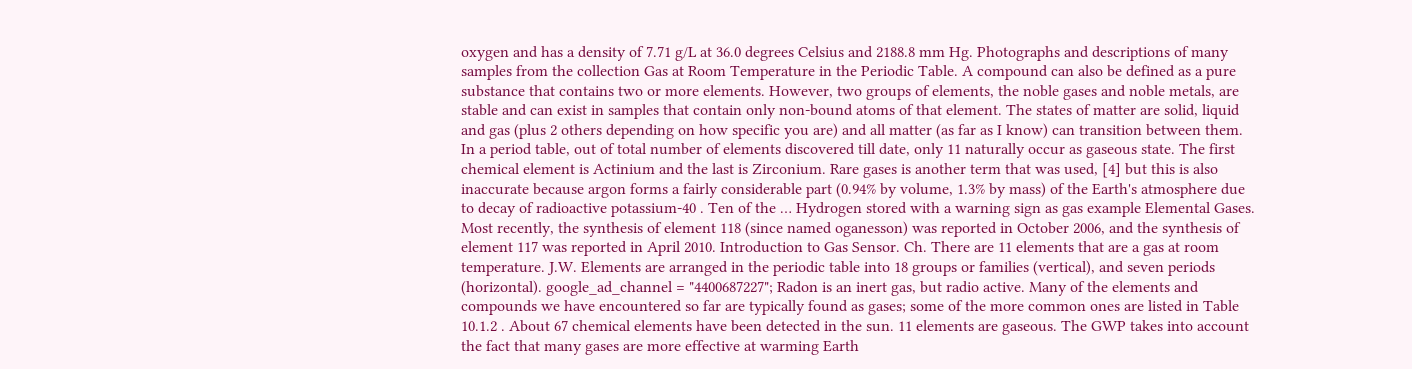oxygen and has a density of 7.71 g/L at 36.0 degrees Celsius and 2188.8 mm Hg. Photographs and descriptions of many samples from the collection Gas at Room Temperature in the Periodic Table. A compound can also be defined as a pure substance that contains two or more elements. However, two groups of elements, the noble gases and noble metals, are stable and can exist in samples that contain only non-bound atoms of that element. The states of matter are solid, liquid and gas (plus 2 others depending on how specific you are) and all matter (as far as I know) can transition between them. In a period table, out of total number of elements discovered till date, only 11 naturally occur as gaseous state. The first chemical element is Actinium and the last is Zirconium. Rare gases is another term that was used, [4] but this is also inaccurate because argon forms a fairly considerable part (0.94% by volume, 1.3% by mass) of the Earth's atmosphere due to decay of radioactive potassium-40 . Ten of the … Hydrogen stored with a warning sign as gas example Elemental Gases. Most recently, the synthesis of element 118 (since named oganesson) was reported in October 2006, and the synthesis of element 117 was reported in April 2010. Introduction to Gas Sensor. Ch. There are 11 elements that are a gas at room temperature. J.W. Elements are arranged in the periodic table into 18 groups or families (vertical), and seven periods (horizontal). google_ad_channel = "4400687227"; Radon is an inert gas, but radio active. Many of the elements and compounds we have encountered so far are typically found as gases; some of the more common ones are listed in Table 10.1.2 . About 67 chemical elements have been detected in the sun. 11 elements are gaseous. The GWP takes into account the fact that many gases are more effective at warming Earth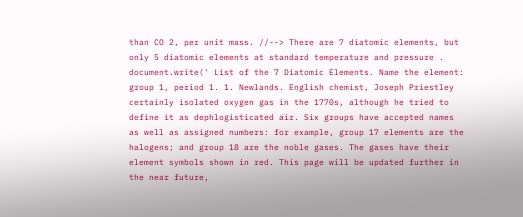than CO 2, per unit mass. //--> There are 7 diatomic elements, but only 5 diatomic elements at standard temperature and pressure . document.write(' List of the 7 Diatomic Elements. Name the element: group 1, period 1. 1. Newlands. English chemist, Joseph Priestley certainly isolated oxygen gas in the 1770s, although he tried to define it as dephlogisticated air. Six groups have accepted names as well as assigned numbers: for example, group 17 elements are the halogens; and group 18 are the noble gases. The gases have their element symbols shown in red. This page will be updated further in the near future,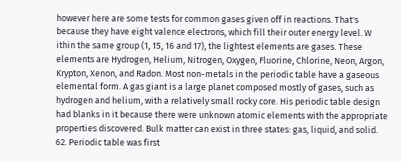however here are some tests for common gases given off in reactions. That's because they have eight valence electrons, which fill their outer energy level. W ithin the same group (1, 15, 16 and 17), the lightest elements are gases. These elements are Hydrogen, Helium, Nitrogen, Oxygen, Fluorine, Chlorine, Neon, Argon, Krypton, Xenon, and Radon. Most non-metals in the periodic table have a gaseous elemental form. A gas giant is a large planet composed mostly of gases, such as hydrogen and helium, with a relatively small rocky core. His periodic table design had blanks in it because there were unknown atomic elements with the appropriate properties discovered. Bulk matter can exist in three states: gas, liquid, and solid. 62. Periodic table was first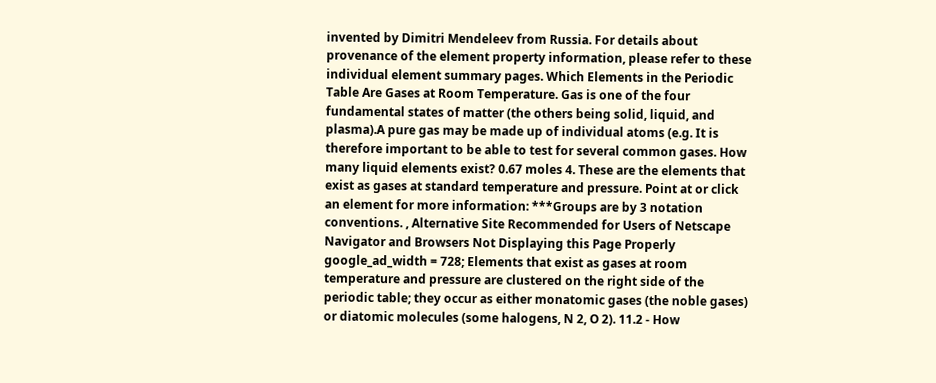invented by Dimitri Mendeleev from Russia. For details about provenance of the element property information, please refer to these individual element summary pages. Which Elements in the Periodic Table Are Gases at Room Temperature. Gas is one of the four fundamental states of matter (the others being solid, liquid, and plasma).A pure gas may be made up of individual atoms (e.g. It is therefore important to be able to test for several common gases. How many liquid elements exist? 0.67 moles 4. These are the elements that exist as gases at standard temperature and pressure. Point at or click an element for more information: ***Groups are by 3 notation conventions. , Alternative Site Recommended for Users of Netscape Navigator and Browsers Not Displaying this Page Properly google_ad_width = 728; Elements that exist as gases at room temperature and pressure are clustered on the right side of the periodic table; they occur as either monatomic gases (the noble gases) or diatomic molecules (some halogens, N 2, O 2). 11.2 - How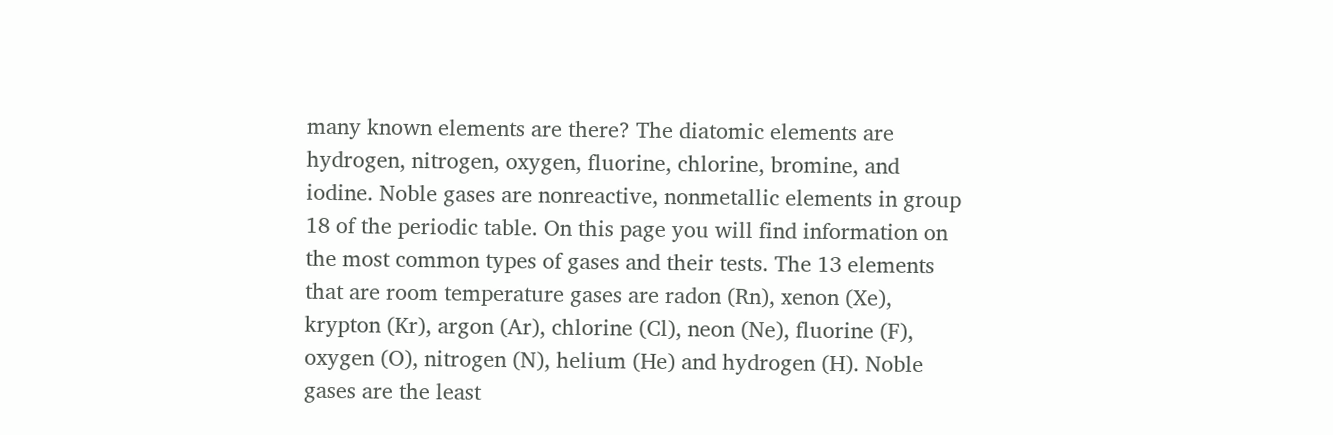many known elements are there? The diatomic elements are hydrogen, nitrogen, oxygen, fluorine, chlorine, bromine, and iodine. Noble gases are nonreactive, nonmetallic elements in group 18 of the periodic table. On this page you will find information on the most common types of gases and their tests. The 13 elements that are room temperature gases are radon (Rn), xenon (Xe), krypton (Kr), argon (Ar), chlorine (Cl), neon (Ne), fluorine (F), oxygen (O), nitrogen (N), helium (He) and hydrogen (H). Noble gases are the least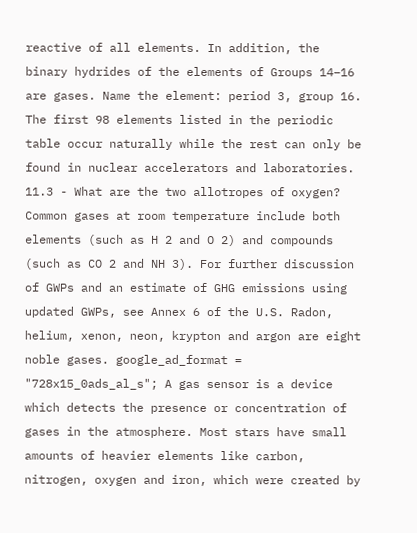reactive of all elements. In addition, the binary hydrides of the elements of Groups 14–16 are gases. Name the element: period 3, group 16. The first 98 elements listed in the periodic table occur naturally while the rest can only be found in nuclear accelerators and laboratories. 11.3 - What are the two allotropes of oxygen? Common gases at room temperature include both elements (such as H 2 and O 2) and compounds (such as CO 2 and NH 3). For further discussion of GWPs and an estimate of GHG emissions using updated GWPs, see Annex 6 of the U.S. Radon, helium, xenon, neon, krypton and argon are eight noble gases. google_ad_format = "728x15_0ads_al_s"; A gas sensor is a device which detects the presence or concentration of gases in the atmosphere. Most stars have small amounts of heavier elements like carbon, nitrogen, oxygen and iron, which were created by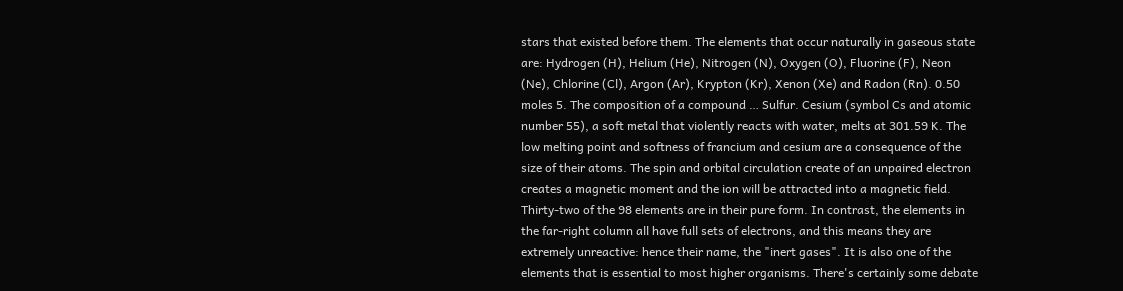stars that existed before them. The elements that occur naturally in gaseous state are: Hydrogen (H), Helium (He), Nitrogen (N), Oxygen (O), Fluorine (F), Neon (Ne), Chlorine (Cl), Argon (Ar), Krypton (Kr), Xenon (Xe) and Radon (Rn). 0.50 moles 5. The composition of a compound … Sulfur. Cesium (symbol Cs and atomic number 55), a soft metal that violently reacts with water, melts at 301.59 K. The low melting point and softness of francium and cesium are a consequence of the size of their atoms. The spin and orbital circulation create of an unpaired electron creates a magnetic moment and the ion will be attracted into a magnetic field. Thirty-two of the 98 elements are in their pure form. In contrast, the elements in the far-right column all have full sets of electrons, and this means they are extremely unreactive: hence their name, the "inert gases". It is also one of the elements that is essential to most higher organisms. There's certainly some debate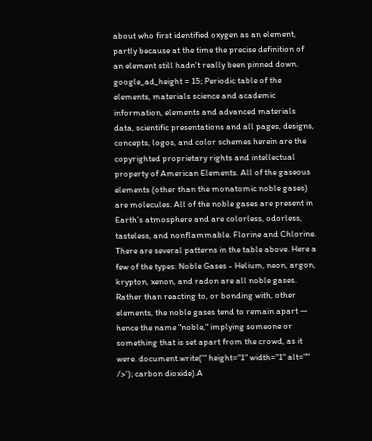about who first identified oxygen as an element, partly because at the time the precise definition of an element still hadn't really been pinned down. google_ad_height = 15; Periodic table of the elements, materials science and academic information, elements and advanced materials data, scientific presentations and all pages, designs, concepts, logos, and color schemes herein are the copyrighted proprietary rights and intellectual property of American Elements. All of the gaseous elements (other than the monatomic noble gases) are molecules. All of the noble gases are present in Earth’s atmosphere and are colorless, odorless, tasteless, and nonflammable. Florine and Chlorine. There are several patterns in the table above. Here a few of the types: Noble Gases - Helium, neon, argon, krypton, xenon, and radon are all noble gases. Rather than reacting to, or bonding with, other elements, the noble gases tend to remain apart — hence the name "noble," implying someone or something that is set apart from the crowd, as it were. document.write('" height="1" width="1" alt="" />'); carbon dioxide).A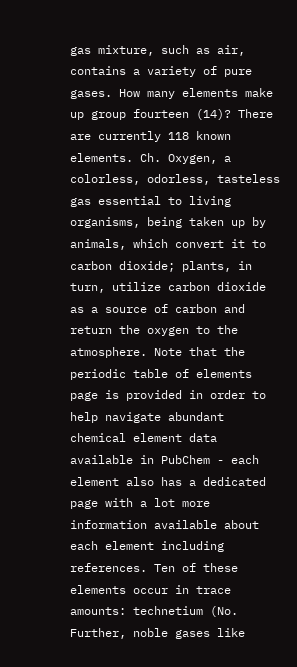gas mixture, such as air, contains a variety of pure gases. How many elements make up group fourteen (14)? There are currently 118 known elements. Ch. Oxygen, a colorless, odorless, tasteless gas essential to living organisms, being taken up by animals, which convert it to carbon dioxide; plants, in turn, utilize carbon dioxide as a source of carbon and return the oxygen to the atmosphere. Note that the periodic table of elements page is provided in order to help navigate abundant chemical element data available in PubChem - each element also has a dedicated page with a lot more information available about each element including references. Ten of these elements occur in trace amounts: technetium (No. Further, noble gases like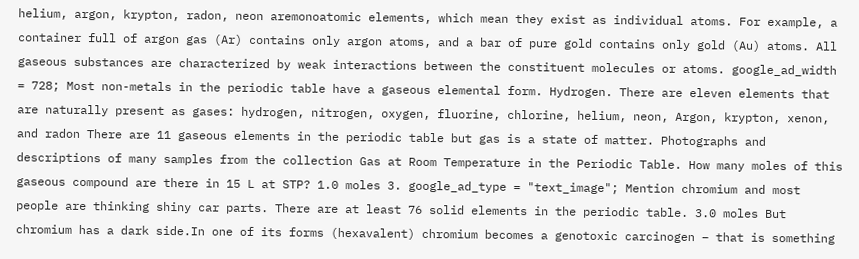helium, argon, krypton, radon, neon aremonoatomic elements, which mean they exist as individual atoms. For example, a container full of argon gas (Ar) contains only argon atoms, and a bar of pure gold contains only gold (Au) atoms. All gaseous substances are characterized by weak interactions between the constituent molecules or atoms. google_ad_width = 728; Most non-metals in the periodic table have a gaseous elemental form. Hydrogen. There are eleven elements that are naturally present as gases: hydrogen, nitrogen, oxygen, fluorine, chlorine, helium, neon, Argon, krypton, xenon, and radon There are 11 gaseous elements in the periodic table but gas is a state of matter. Photographs and descriptions of many samples from the collection Gas at Room Temperature in the Periodic Table. How many moles of this gaseous compound are there in 15 L at STP? 1.0 moles 3. google_ad_type = "text_image"; Mention chromium and most people are thinking shiny car parts. There are at least 76 solid elements in the periodic table. 3.0 moles But chromium has a dark side.In one of its forms (hexavalent) chromium becomes a genotoxic carcinogen – that is something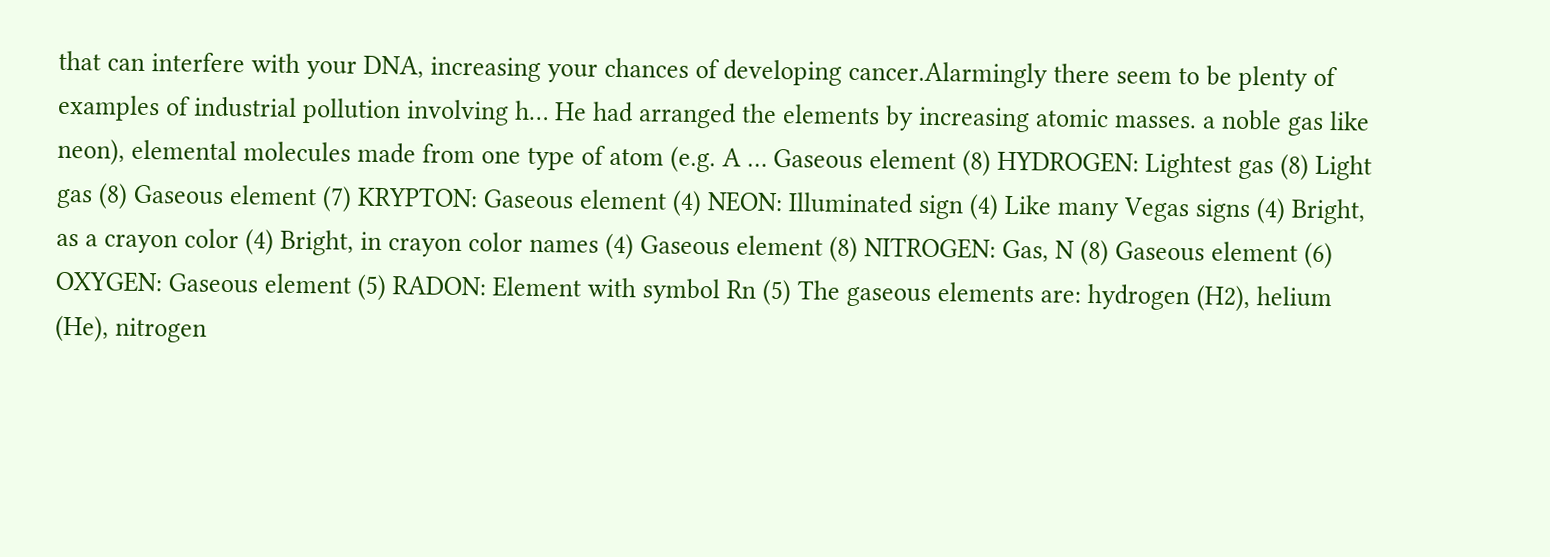that can interfere with your DNA, increasing your chances of developing cancer.Alarmingly there seem to be plenty of examples of industrial pollution involving h… He had arranged the elements by increasing atomic masses. a noble gas like neon), elemental molecules made from one type of atom (e.g. A … Gaseous element (8) HYDROGEN: Lightest gas (8) Light gas (8) Gaseous element (7) KRYPTON: Gaseous element (4) NEON: Illuminated sign (4) Like many Vegas signs (4) Bright, as a crayon color (4) Bright, in crayon color names (4) Gaseous element (8) NITROGEN: Gas, N (8) Gaseous element (6) OXYGEN: Gaseous element (5) RADON: Element with symbol Rn (5) The gaseous elements are: hydrogen (H2), helium (He), nitrogen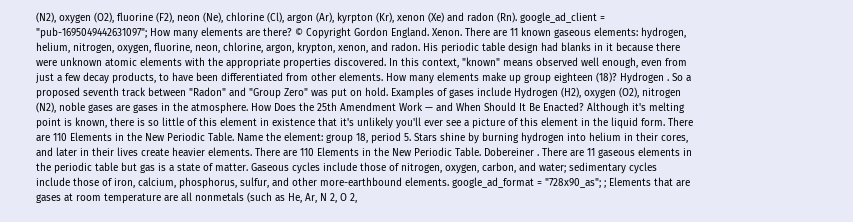(N2), oxygen (O2), fluorine (F2), neon (Ne), chlorine (Cl), argon (Ar), kyrpton (Kr), xenon (Xe) and radon (Rn). google_ad_client = "pub-1695049442631097"; How many elements are there? © Copyright Gordon England. Xenon. There are 11 known gaseous elements: hydrogen, helium, nitrogen, oxygen, fluorine, neon, chlorine, argon, krypton, xenon, and radon. His periodic table design had blanks in it because there were unknown atomic elements with the appropriate properties discovered. In this context, "known" means observed well enough, even from just a few decay products, to have been differentiated from other elements. How many elements make up group eighteen (18)? Hydrogen . So a proposed seventh track between "Radon" and "Group Zero" was put on hold. Examples of gases include Hydrogen (H2), oxygen (O2), nitrogen (N2), noble gases are gases in the atmosphere. How Does the 25th Amendment Work — and When Should It Be Enacted? Although it's melting point is known, there is so little of this element in existence that it's unlikely you'll ever see a picture of this element in the liquid form. There are 110 Elements in the New Periodic Table. Name the element: group 18, period 5. Stars shine by burning hydrogen into helium in their cores, and later in their lives create heavier elements. There are 110 Elements in the New Periodic Table. Dobereiner . There are 11 gaseous elements in the periodic table but gas is a state of matter. Gaseous cycles include those of nitrogen, oxygen, carbon, and water; sedimentary cycles include those of iron, calcium, phosphorus, sulfur, and other more-earthbound elements. google_ad_format = "728x90_as"; ; Elements that are gases at room temperature are all nonmetals (such as He, Ar, N 2, O 2,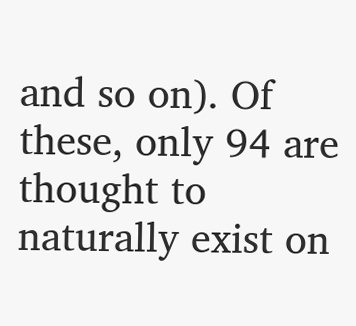and so on). Of these, only 94 are thought to naturally exist on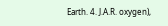Earth. 4. J.A.R. oxygen),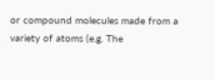or compound molecules made from a variety of atoms (e.g. The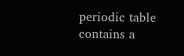periodic table contains a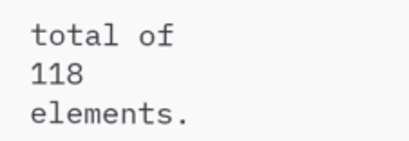total of 118 elements.